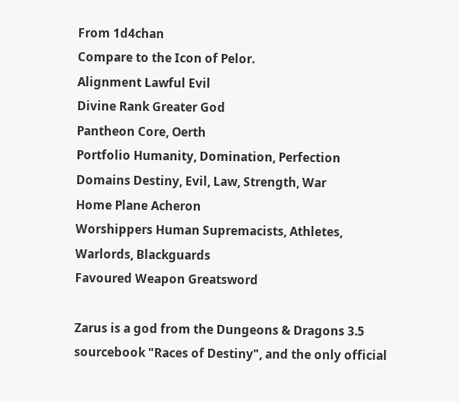From 1d4chan
Compare to the Icon of Pelor.
Alignment Lawful Evil
Divine Rank Greater God
Pantheon Core, Oerth
Portfolio Humanity, Domination, Perfection
Domains Destiny, Evil, Law, Strength, War
Home Plane Acheron
Worshippers Human Supremacists, Athletes, Warlords, Blackguards
Favoured Weapon Greatsword

Zarus is a god from the Dungeons & Dragons 3.5 sourcebook "Races of Destiny", and the only official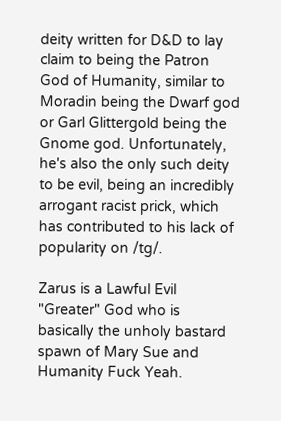deity written for D&D to lay claim to being the Patron God of Humanity, similar to Moradin being the Dwarf god or Garl Glittergold being the Gnome god. Unfortunately, he's also the only such deity to be evil, being an incredibly arrogant racist prick, which has contributed to his lack of popularity on /tg/.

Zarus is a Lawful Evil "Greater" God who is basically the unholy bastard spawn of Mary Sue and Humanity Fuck Yeah.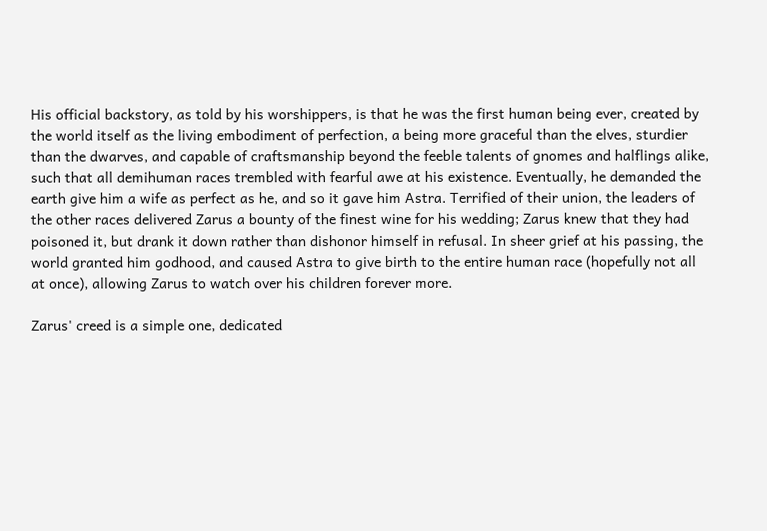His official backstory, as told by his worshippers, is that he was the first human being ever, created by the world itself as the living embodiment of perfection, a being more graceful than the elves, sturdier than the dwarves, and capable of craftsmanship beyond the feeble talents of gnomes and halflings alike, such that all demihuman races trembled with fearful awe at his existence. Eventually, he demanded the earth give him a wife as perfect as he, and so it gave him Astra. Terrified of their union, the leaders of the other races delivered Zarus a bounty of the finest wine for his wedding; Zarus knew that they had poisoned it, but drank it down rather than dishonor himself in refusal. In sheer grief at his passing, the world granted him godhood, and caused Astra to give birth to the entire human race (hopefully not all at once), allowing Zarus to watch over his children forever more.

Zarus' creed is a simple one, dedicated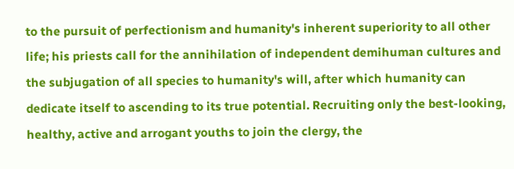to the pursuit of perfectionism and humanity's inherent superiority to all other life; his priests call for the annihilation of independent demihuman cultures and the subjugation of all species to humanity's will, after which humanity can dedicate itself to ascending to its true potential. Recruiting only the best-looking, healthy, active and arrogant youths to join the clergy, the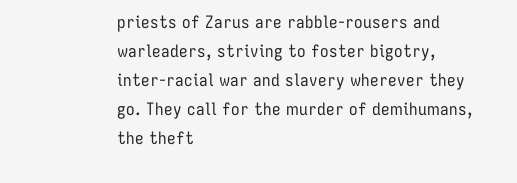priests of Zarus are rabble-rousers and warleaders, striving to foster bigotry, inter-racial war and slavery wherever they go. They call for the murder of demihumans, the theft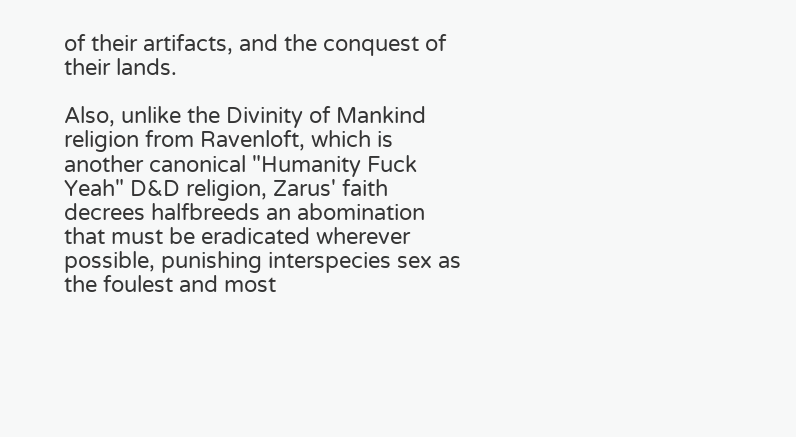of their artifacts, and the conquest of their lands.

Also, unlike the Divinity of Mankind religion from Ravenloft, which is another canonical "Humanity Fuck Yeah" D&D religion, Zarus' faith decrees halfbreeds an abomination that must be eradicated wherever possible, punishing interspecies sex as the foulest and most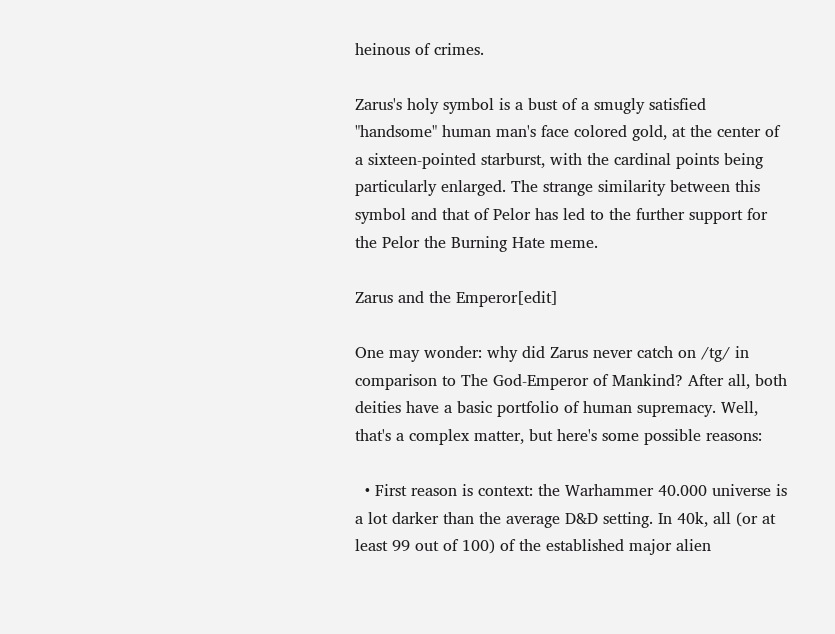heinous of crimes.

Zarus's holy symbol is a bust of a smugly satisfied "handsome" human man's face colored gold, at the center of a sixteen-pointed starburst, with the cardinal points being particularly enlarged. The strange similarity between this symbol and that of Pelor has led to the further support for the Pelor the Burning Hate meme.

Zarus and the Emperor[edit]

One may wonder: why did Zarus never catch on /tg/ in comparison to The God-Emperor of Mankind? After all, both deities have a basic portfolio of human supremacy. Well, that's a complex matter, but here's some possible reasons:

  • First reason is context: the Warhammer 40.000 universe is a lot darker than the average D&D setting. In 40k, all (or at least 99 out of 100) of the established major alien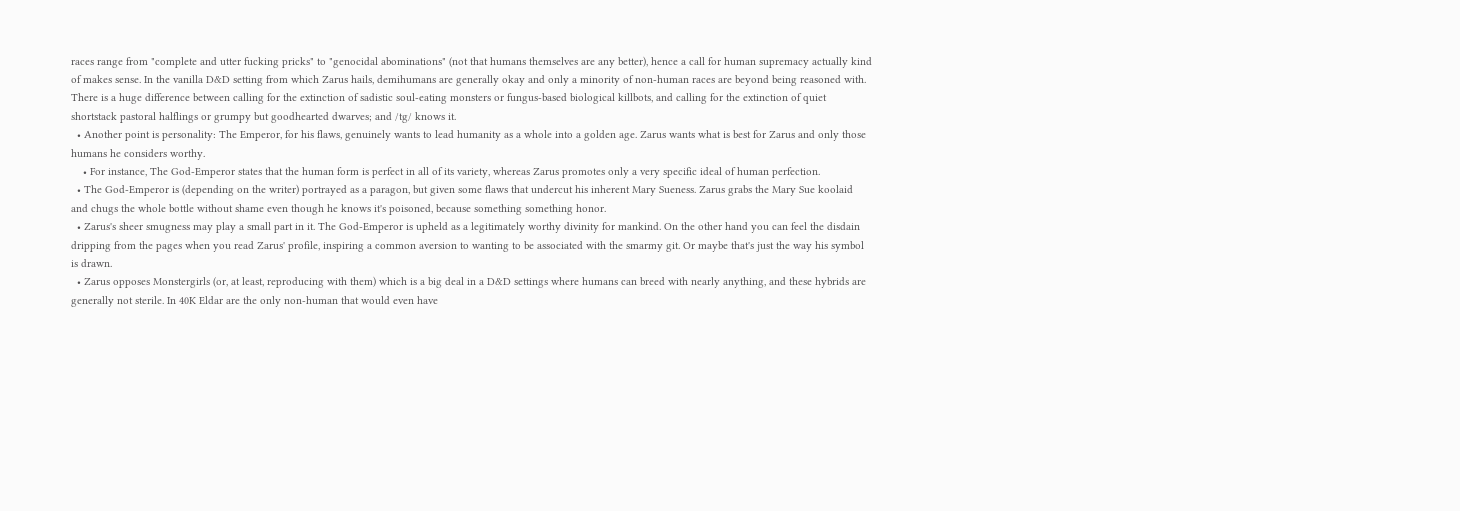races range from "complete and utter fucking pricks" to "genocidal abominations" (not that humans themselves are any better), hence a call for human supremacy actually kind of makes sense. In the vanilla D&D setting from which Zarus hails, demihumans are generally okay and only a minority of non-human races are beyond being reasoned with. There is a huge difference between calling for the extinction of sadistic soul-eating monsters or fungus-based biological killbots, and calling for the extinction of quiet shortstack pastoral halflings or grumpy but goodhearted dwarves; and /tg/ knows it.
  • Another point is personality: The Emperor, for his flaws, genuinely wants to lead humanity as a whole into a golden age. Zarus wants what is best for Zarus and only those humans he considers worthy.
    • For instance, The God-Emperor states that the human form is perfect in all of its variety, whereas Zarus promotes only a very specific ideal of human perfection.
  • The God-Emperor is (depending on the writer) portrayed as a paragon, but given some flaws that undercut his inherent Mary Sueness. Zarus grabs the Mary Sue koolaid and chugs the whole bottle without shame even though he knows it's poisoned, because something something honor.
  • Zarus's sheer smugness may play a small part in it. The God-Emperor is upheld as a legitimately worthy divinity for mankind. On the other hand you can feel the disdain dripping from the pages when you read Zarus' profile, inspiring a common aversion to wanting to be associated with the smarmy git. Or maybe that's just the way his symbol is drawn.
  • Zarus opposes Monstergirls (or, at least, reproducing with them) which is a big deal in a D&D settings where humans can breed with nearly anything, and these hybrids are generally not sterile. In 40K Eldar are the only non-human that would even have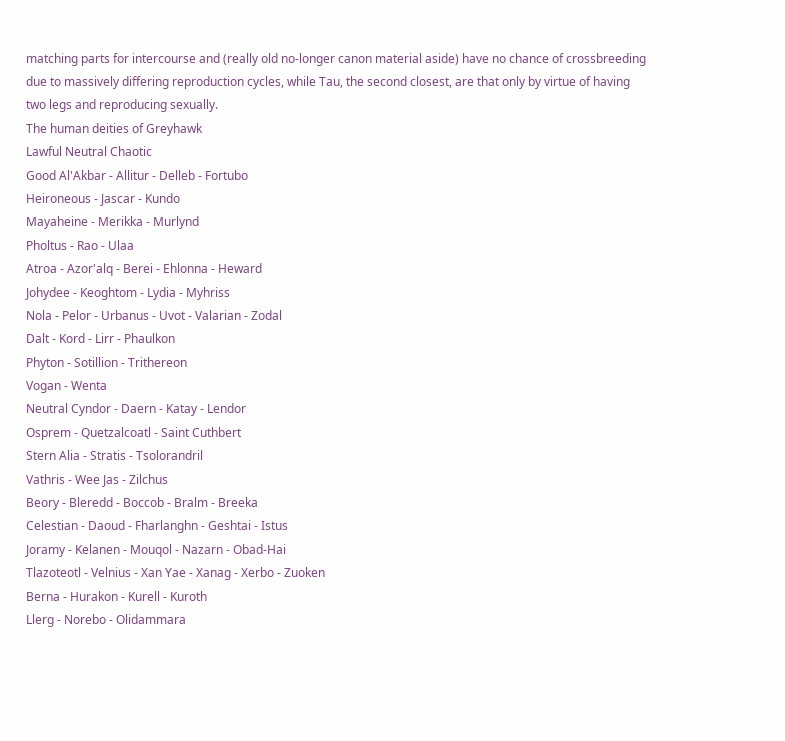matching parts for intercourse and (really old no-longer canon material aside) have no chance of crossbreeding due to massively differing reproduction cycles, while Tau, the second closest, are that only by virtue of having two legs and reproducing sexually.
The human deities of Greyhawk
Lawful Neutral Chaotic
Good Al'Akbar - Allitur - Delleb - Fortubo
Heironeous - Jascar - Kundo
Mayaheine - Merikka - Murlynd
Pholtus - Rao - Ulaa
Atroa - Azor'alq - Berei - Ehlonna - Heward
Johydee - Keoghtom - Lydia - Myhriss
Nola - Pelor - Urbanus - Uvot - Valarian - Zodal
Dalt - Kord - Lirr - Phaulkon
Phyton - Sotillion - Trithereon
Vogan - Wenta
Neutral Cyndor - Daern - Katay - Lendor
Osprem - Quetzalcoatl - Saint Cuthbert
Stern Alia - Stratis - Tsolorandril
Vathris - Wee Jas - Zilchus
Beory - Bleredd - Boccob - Bralm - Breeka
Celestian - Daoud - Fharlanghn - Geshtai - Istus
Joramy - Kelanen - Mouqol - Nazarn - Obad-Hai
Tlazoteotl - Velnius - Xan Yae - Xanag - Xerbo - Zuoken
Berna - Hurakon - Kurell - Kuroth
Llerg - Norebo - Olidammara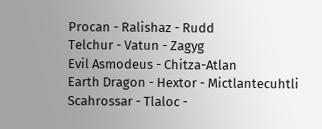Procan - Ralishaz - Rudd
Telchur - Vatun - Zagyg
Evil Asmodeus - Chitza-Atlan
Earth Dragon - Hextor - Mictlantecuhtli
Scahrossar - Tlaloc -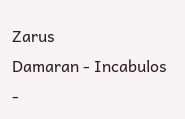Zarus
Damaran - Incabulos -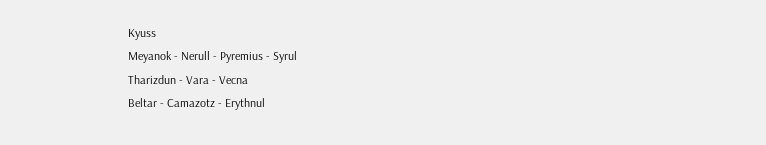Kyuss
Meyanok - Nerull - Pyremius - Syrul
Tharizdun - Vara - Vecna
Beltar - Camazotz - Erythnul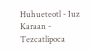Huhueteotl - Iuz
Karaan - Tezcatlipoca